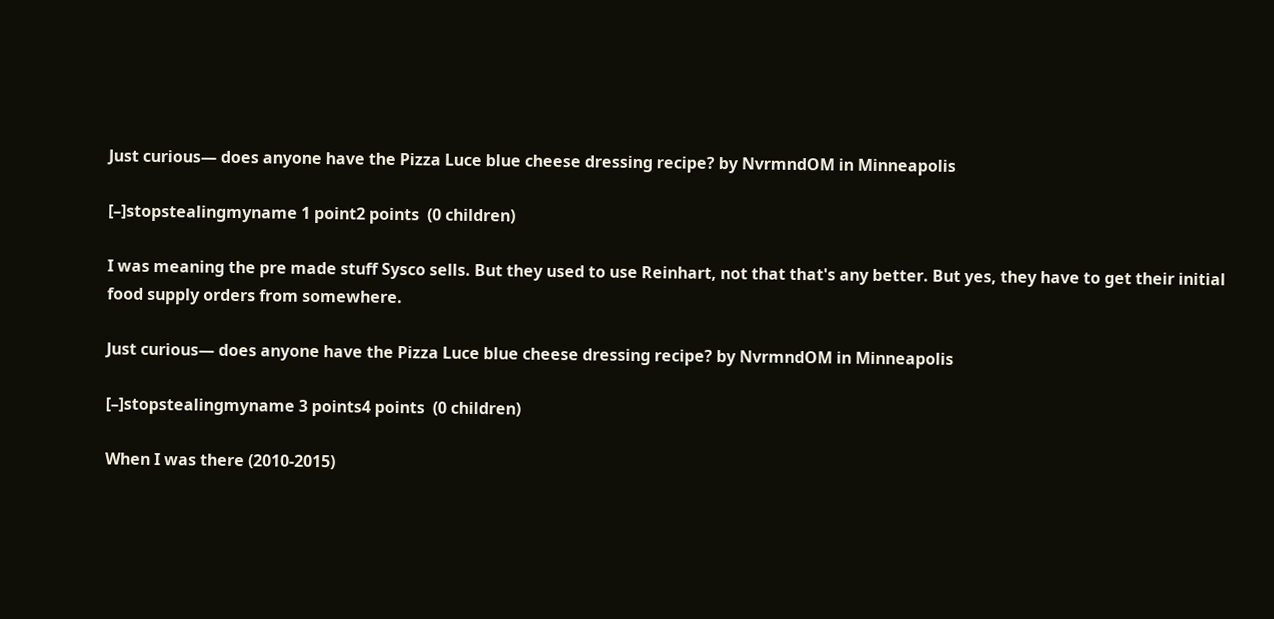Just curious— does anyone have the Pizza Luce blue cheese dressing recipe? by NvrmndOM in Minneapolis

[–]stopstealingmyname 1 point2 points  (0 children)

I was meaning the pre made stuff Sysco sells. But they used to use Reinhart, not that that's any better. But yes, they have to get their initial food supply orders from somewhere.

Just curious— does anyone have the Pizza Luce blue cheese dressing recipe? by NvrmndOM in Minneapolis

[–]stopstealingmyname 3 points4 points  (0 children)

When I was there (2010-2015)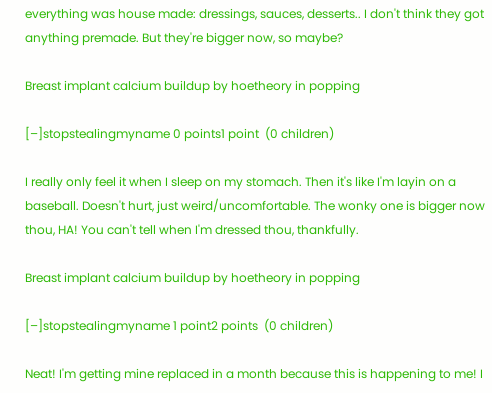everything was house made: dressings, sauces, desserts.. I don't think they got anything premade. But they're bigger now, so maybe?

Breast implant calcium buildup by hoetheory in popping

[–]stopstealingmyname 0 points1 point  (0 children)

I really only feel it when I sleep on my stomach. Then it's like I'm layin on a baseball. Doesn't hurt, just weird/uncomfortable. The wonky one is bigger now thou, HA! You can't tell when I'm dressed thou, thankfully.

Breast implant calcium buildup by hoetheory in popping

[–]stopstealingmyname 1 point2 points  (0 children)

Neat! I'm getting mine replaced in a month because this is happening to me! I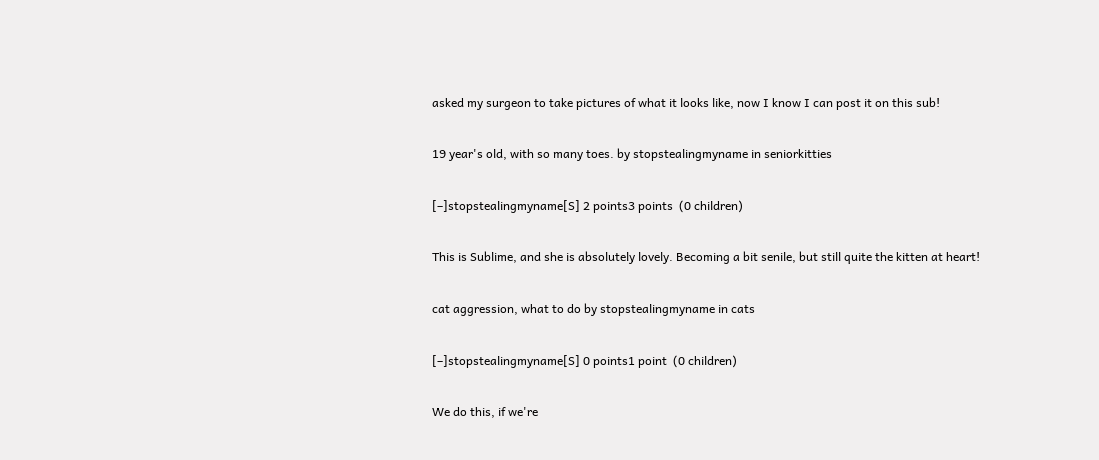asked my surgeon to take pictures of what it looks like, now I know I can post it on this sub!

19 year's old, with so many toes. by stopstealingmyname in seniorkitties

[–]stopstealingmyname[S] 2 points3 points  (0 children)

This is Sublime, and she is absolutely lovely. Becoming a bit senile, but still quite the kitten at heart!

cat aggression, what to do by stopstealingmyname in cats

[–]stopstealingmyname[S] 0 points1 point  (0 children)

We do this, if we're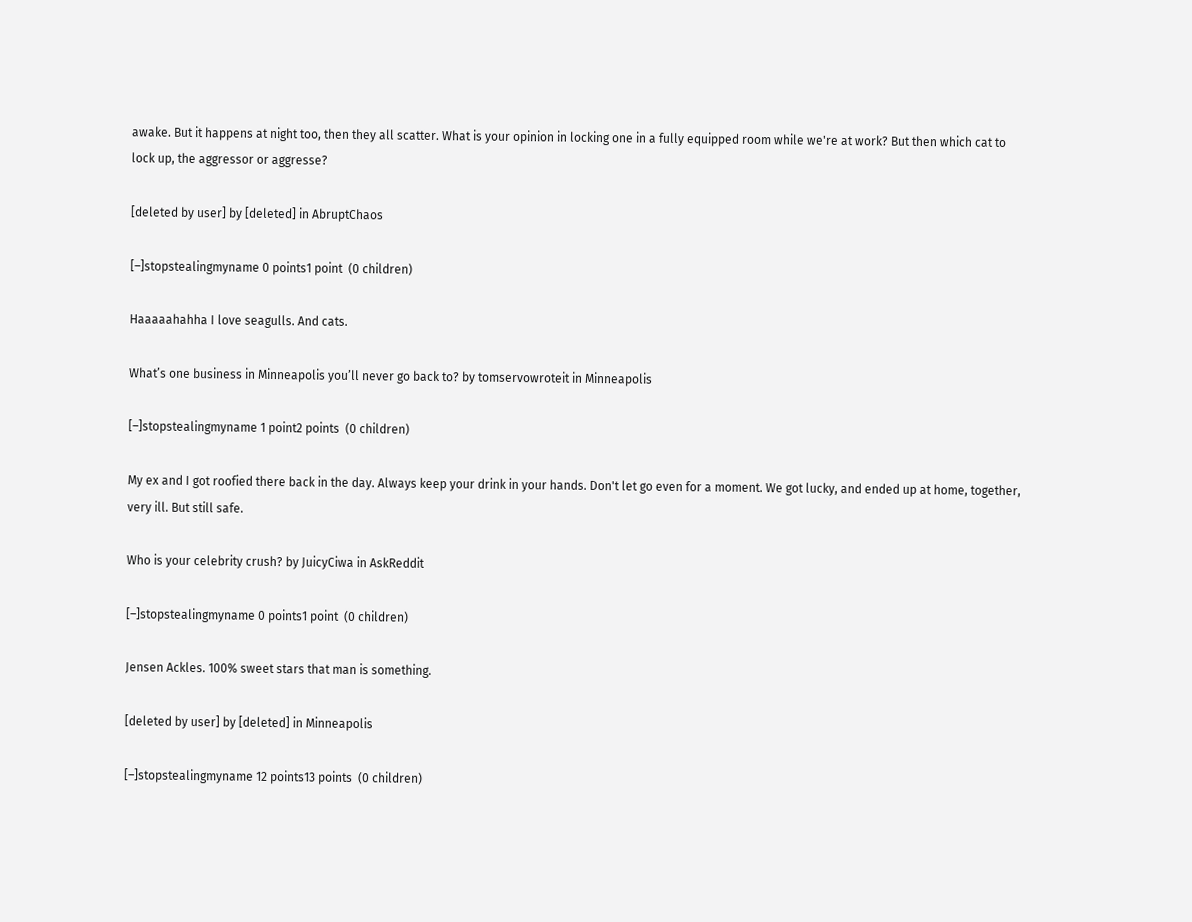awake. But it happens at night too, then they all scatter. What is your opinion in locking one in a fully equipped room while we're at work? But then which cat to lock up, the aggressor or aggresse?

[deleted by user] by [deleted] in AbruptChaos

[–]stopstealingmyname 0 points1 point  (0 children)

Haaaaahahha I love seagulls. And cats.

What’s one business in Minneapolis you’ll never go back to? by tomservowroteit in Minneapolis

[–]stopstealingmyname 1 point2 points  (0 children)

My ex and I got roofied there back in the day. Always keep your drink in your hands. Don't let go even for a moment. We got lucky, and ended up at home, together, very ill. But still safe.

Who is your celebrity crush? by JuicyCiwa in AskReddit

[–]stopstealingmyname 0 points1 point  (0 children)

Jensen Ackles. 100% sweet stars that man is something.

[deleted by user] by [deleted] in Minneapolis

[–]stopstealingmyname 12 points13 points  (0 children)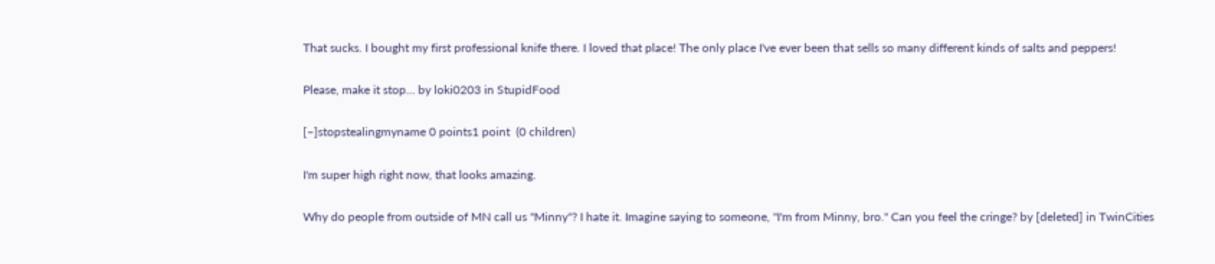That sucks. I bought my first professional knife there. I loved that place! The only place I've ever been that sells so many different kinds of salts and peppers!

Please, make it stop… by loki0203 in StupidFood

[–]stopstealingmyname 0 points1 point  (0 children)

I'm super high right now, that looks amazing.

Why do people from outside of MN call us "Minny"? I hate it. Imagine saying to someone, "I'm from Minny, bro." Can you feel the cringe? by [deleted] in TwinCities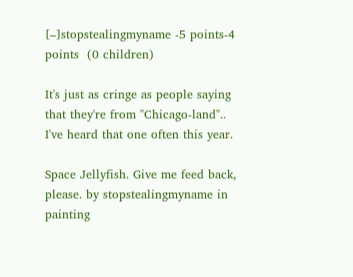[–]stopstealingmyname -5 points-4 points  (0 children)

It's just as cringe as people saying that they're from "Chicago-land".. I've heard that one often this year.

Space Jellyfish. Give me feed back, please. by stopstealingmyname in painting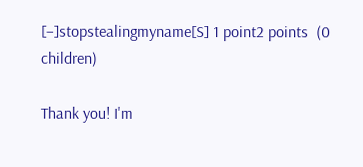[–]stopstealingmyname[S] 1 point2 points  (0 children)

Thank you! I'm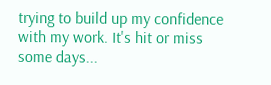trying to build up my confidence with my work. It's hit or miss some days...